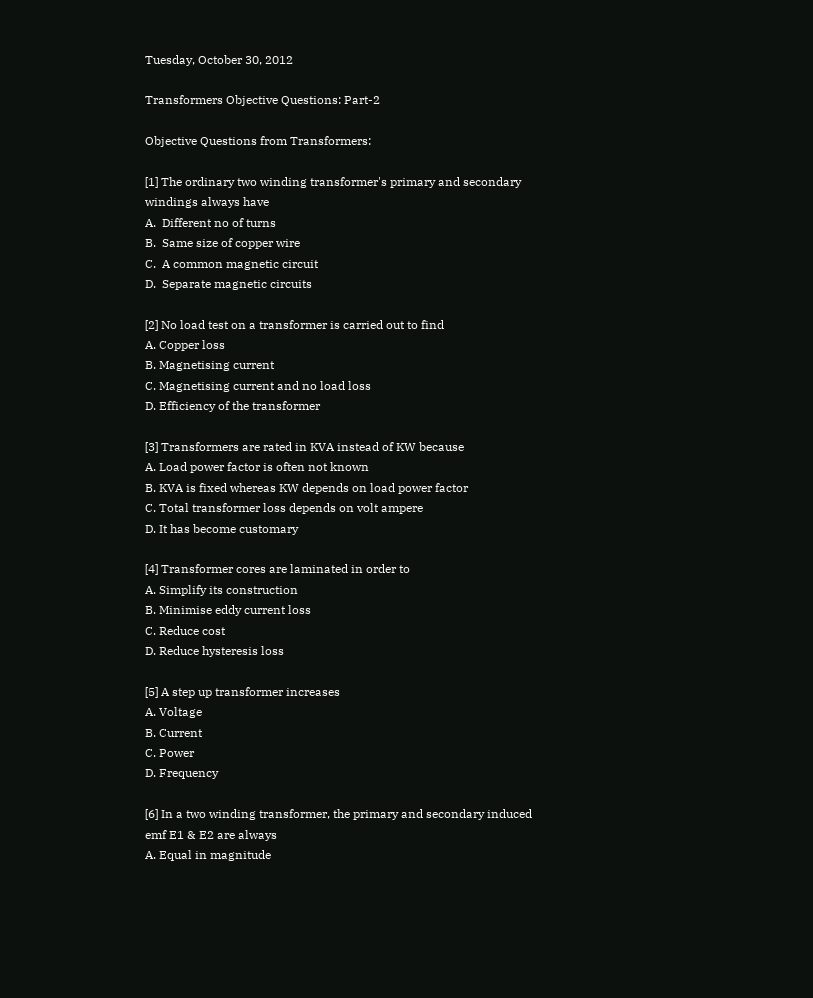Tuesday, October 30, 2012

Transformers Objective Questions: Part-2

Objective Questions from Transformers:

[1] The ordinary two winding transformer's primary and secondary windings always have
A.  Different no of turns
B.  Same size of copper wire
C.  A common magnetic circuit
D.  Separate magnetic circuits

[2] No load test on a transformer is carried out to find
A. Copper loss
B. Magnetising current
C. Magnetising current and no load loss
D. Efficiency of the transformer

[3] Transformers are rated in KVA instead of KW because
A. Load power factor is often not known
B. KVA is fixed whereas KW depends on load power factor
C. Total transformer loss depends on volt ampere
D. It has become customary

[4] Transformer cores are laminated in order to
A. Simplify its construction
B. Minimise eddy current loss
C. Reduce cost
D. Reduce hysteresis loss

[5] A step up transformer increases
A. Voltage
B. Current
C. Power
D. Frequency

[6] In a two winding transformer, the primary and secondary induced emf E1 & E2 are always
A. Equal in magnitude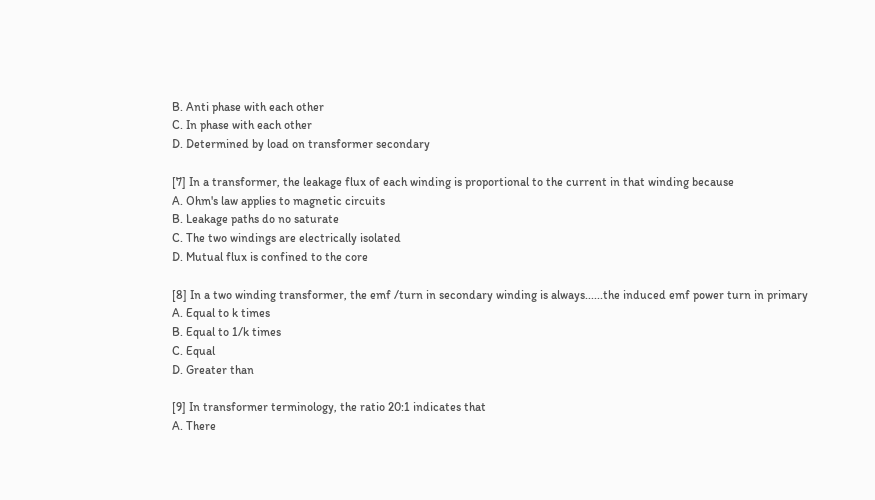B. Anti phase with each other
C. In phase with each other
D. Determined by load on transformer secondary

[7] In a transformer, the leakage flux of each winding is proportional to the current in that winding because
A. Ohm's law applies to magnetic circuits
B. Leakage paths do no saturate
C. The two windings are electrically isolated
D. Mutual flux is confined to the core

[8] In a two winding transformer, the emf /turn in secondary winding is always......the induced emf power turn in primary
A. Equal to k times
B. Equal to 1/k times
C. Equal
D. Greater than

[9] In transformer terminology, the ratio 20:1 indicates that
A. There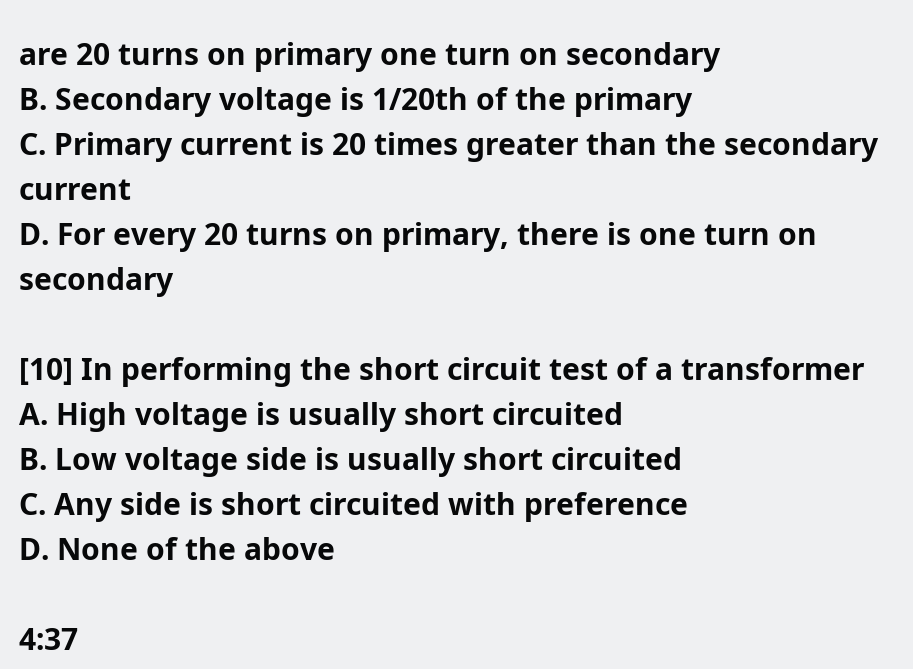are 20 turns on primary one turn on secondary
B. Secondary voltage is 1/20th of the primary
C. Primary current is 20 times greater than the secondary current
D. For every 20 turns on primary, there is one turn on secondary

[10] In performing the short circuit test of a transformer
A. High voltage is usually short circuited
B. Low voltage side is usually short circuited
C. Any side is short circuited with preference
D. None of the above

4:37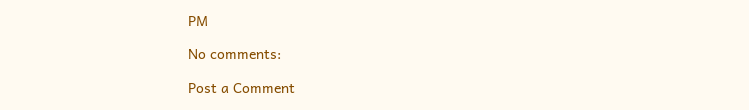PM

No comments:

Post a Comment